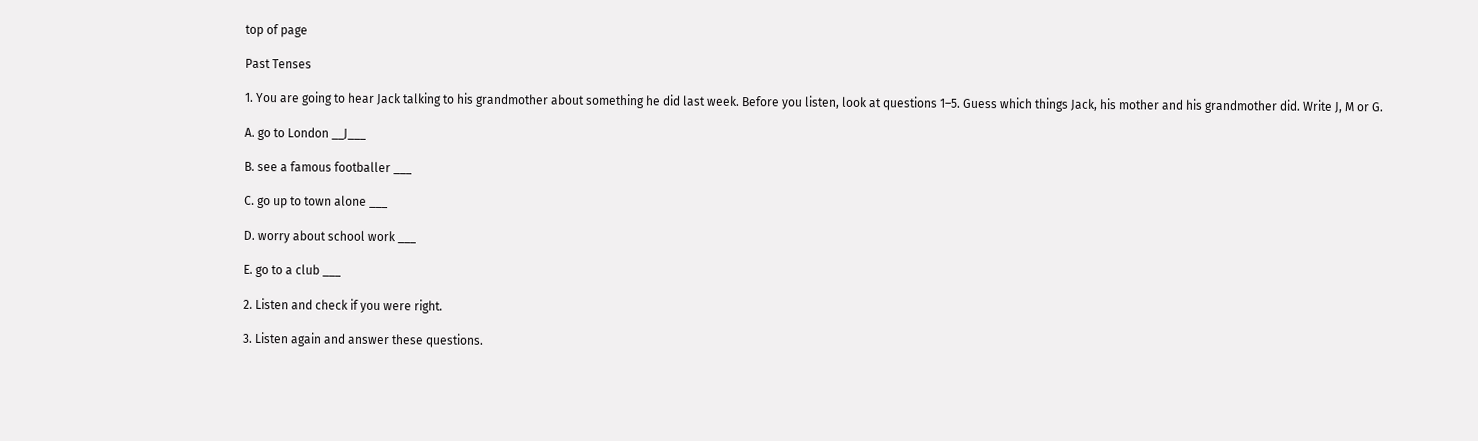top of page

Past Tenses

1. You are going to hear Jack talking to his grandmother about something he did last week. Before you listen, look at questions 1–5. Guess which things Jack, his mother and his grandmother did. Write J, M or G.

A. go to London __J___

B. see a famous footballer ___

C. go up to town alone ___

D. worry about school work ___

E. go to a club ___

2. Listen and check if you were right.

3. Listen again and answer these questions.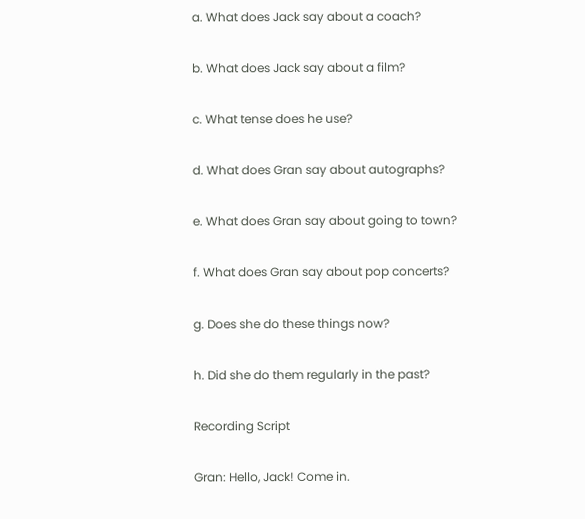a. What does Jack say about a coach?

b. What does Jack say about a film?

c. What tense does he use?

d. What does Gran say about autographs?

e. What does Gran say about going to town?

f. What does Gran say about pop concerts?

g. Does she do these things now?

h. Did she do them regularly in the past?

Recording Script

Gran: Hello, Jack! Come in.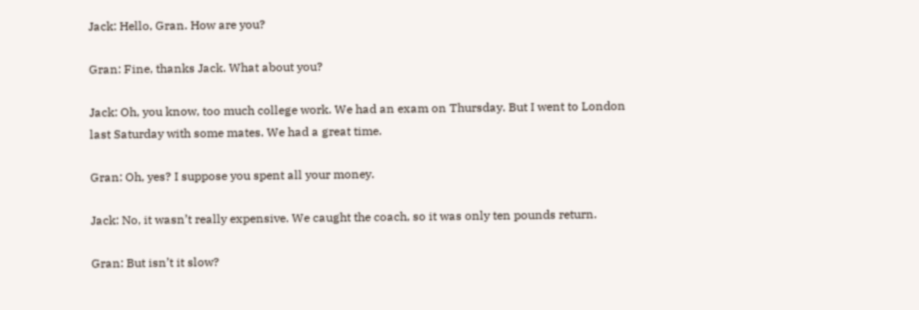Jack: Hello, Gran. How are you?

Gran: Fine, thanks Jack. What about you?

Jack: Oh, you know, too much college work. We had an exam on Thursday. But I went to London last Saturday with some mates. We had a great time.

Gran: Oh, yes? I suppose you spent all your money.

Jack: No, it wasn’t really expensive. We caught the coach, so it was only ten pounds return.

Gran: But isn’t it slow?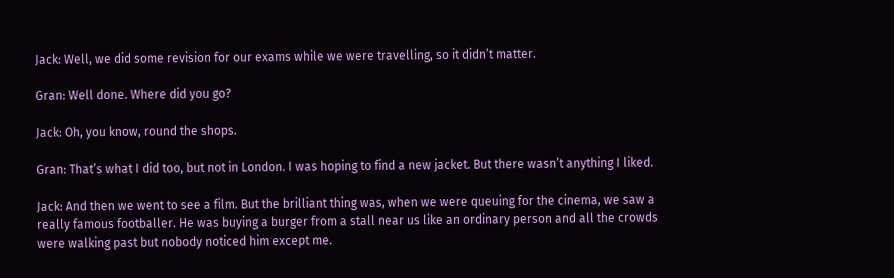Jack: Well, we did some revision for our exams while we were travelling, so it didn’t matter.

Gran: Well done. Where did you go?

Jack: Oh, you know, round the shops.

Gran: That’s what I did too, but not in London. I was hoping to find a new jacket. But there wasn’t anything I liked.

Jack: And then we went to see a film. But the brilliant thing was, when we were queuing for the cinema, we saw a really famous footballer. He was buying a burger from a stall near us like an ordinary person and all the crowds were walking past but nobody noticed him except me.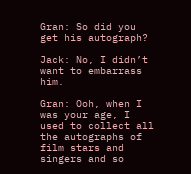Gran: So did you get his autograph?

Jack: No, I didn’t want to embarrass him.

Gran: Ooh, when I was your age, I used to collect all the autographs of film stars and singers and so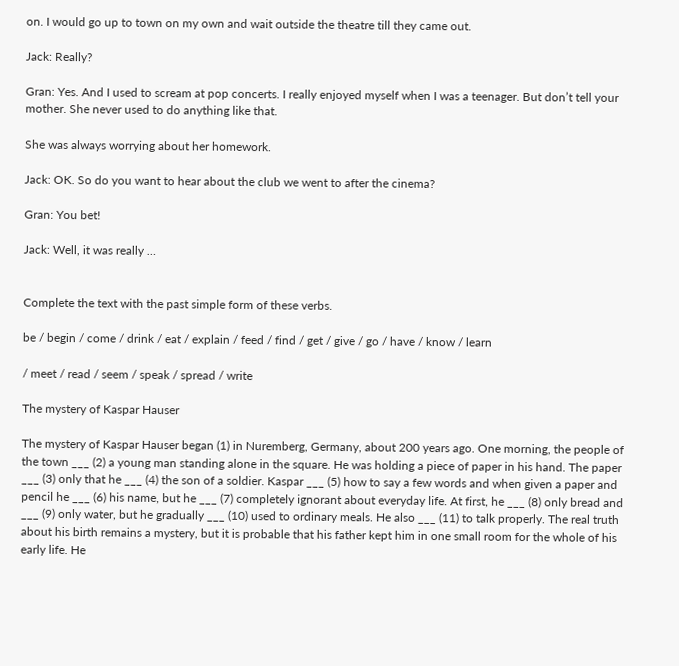on. I would go up to town on my own and wait outside the theatre till they came out.

Jack: Really?

Gran: Yes. And I used to scream at pop concerts. I really enjoyed myself when I was a teenager. But don’t tell your mother. She never used to do anything like that.

She was always worrying about her homework.

Jack: OK. So do you want to hear about the club we went to after the cinema?

Gran: You bet!

Jack: Well, it was really …


Complete the text with the past simple form of these verbs.

be / begin / come / drink / eat / explain / feed / find / get / give / go / have / know / learn

/ meet / read / seem / speak / spread / write

The mystery of Kaspar Hauser

The mystery of Kaspar Hauser began (1) in Nuremberg, Germany, about 200 years ago. One morning, the people of the town ___ (2) a young man standing alone in the square. He was holding a piece of paper in his hand. The paper ___ (3) only that he ___ (4) the son of a soldier. Kaspar ___ (5) how to say a few words and when given a paper and pencil he ___ (6) his name, but he ___ (7) completely ignorant about everyday life. At first, he ___ (8) only bread and ___ (9) only water, but he gradually ___ (10) used to ordinary meals. He also ___ (11) to talk properly. The real truth about his birth remains a mystery, but it is probable that his father kept him in one small room for the whole of his early life. He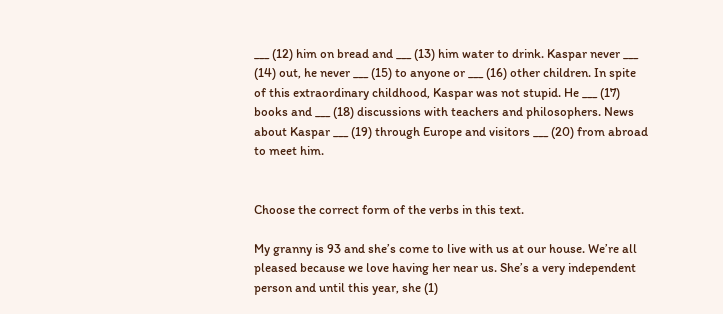___ (12) him on bread and ___ (13) him water to drink. Kaspar never ___ (14) out, he never ___ (15) to anyone or ___ (16) other children. In spite of this extraordinary childhood, Kaspar was not stupid. He ___ (17) books and ___ (18) discussions with teachers and philosophers. News about Kaspar ___ (19) through Europe and visitors ___ (20) from abroad to meet him.


Choose the correct form of the verbs in this text.

My granny is 93 and she’s come to live with us at our house. We’re all pleased because we love having her near us. She’s a very independent person and until this year, she (1)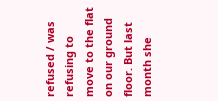refused / was refusing to move to the flat on our ground floor. But last month she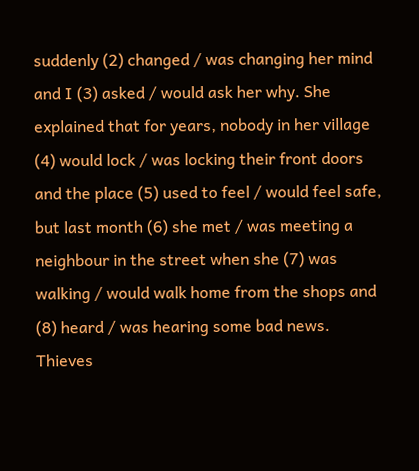suddenly (2) changed / was changing her mind and I (3) asked / would ask her why. She explained that for years, nobody in her village (4) would lock / was locking their front doors and the place (5) used to feel / would feel safe, but last month (6) she met / was meeting a neighbour in the street when she (7) was walking / would walk home from the shops and (8) heard / was hearing some bad news. Thieves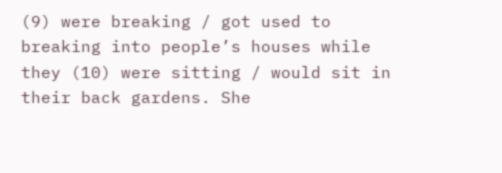(9) were breaking / got used to breaking into people’s houses while they (10) were sitting / would sit in their back gardens. She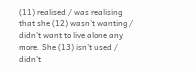(11) realised / was realising that she (12) wasn’t wanting / didn’t want to live alone any more. She (13) isn’t used / didn’t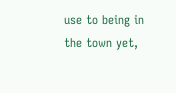use to being in the town yet,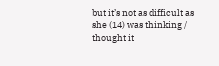but it’s not as difficult as she (14) was thinking / thought it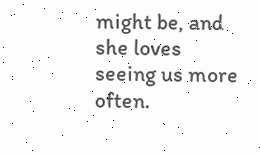might be, and she loves seeing us more often.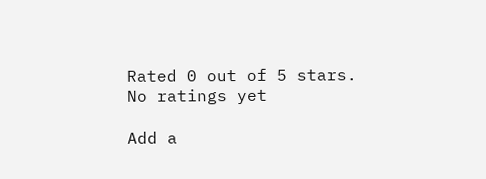Rated 0 out of 5 stars.
No ratings yet

Add a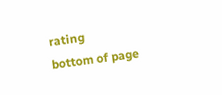rating
bottom of page